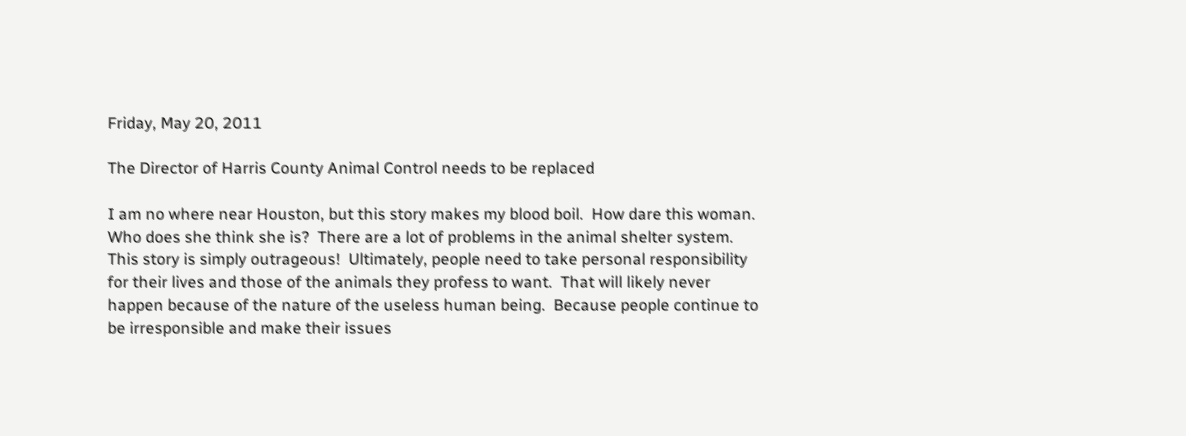Friday, May 20, 2011

The Director of Harris County Animal Control needs to be replaced

I am no where near Houston, but this story makes my blood boil.  How dare this woman.  Who does she think she is?  There are a lot of problems in the animal shelter system.  This story is simply outrageous!  Ultimately, people need to take personal responsibility for their lives and those of the animals they profess to want.  That will likely never happen because of the nature of the useless human being.  Because people continue to be irresponsible and make their issues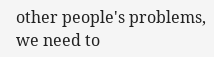other people's problems, we need to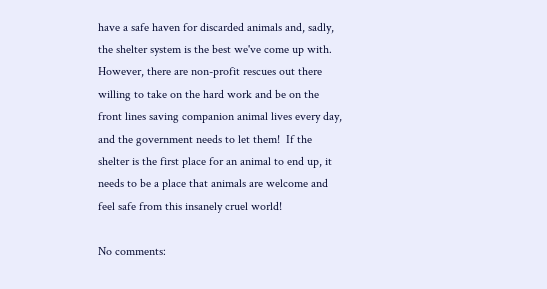have a safe haven for discarded animals and, sadly, the shelter system is the best we've come up with.  However, there are non-profit rescues out there willing to take on the hard work and be on the front lines saving companion animal lives every day, and the government needs to let them!  If the shelter is the first place for an animal to end up, it needs to be a place that animals are welcome and feel safe from this insanely cruel world!

No comments: